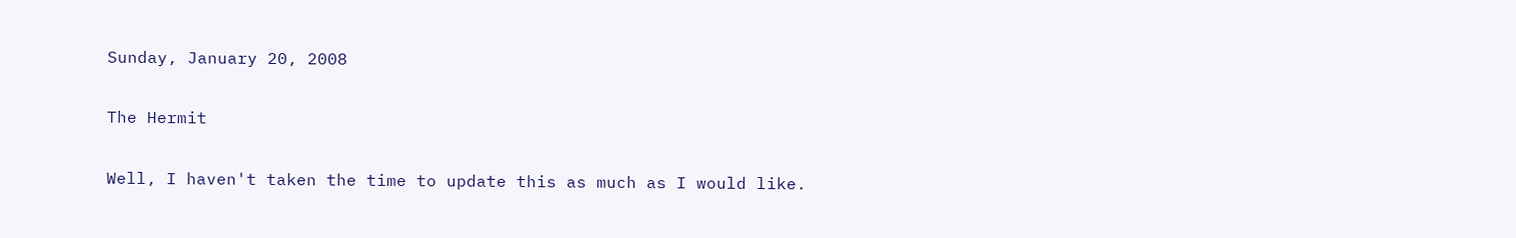Sunday, January 20, 2008

The Hermit

Well, I haven't taken the time to update this as much as I would like.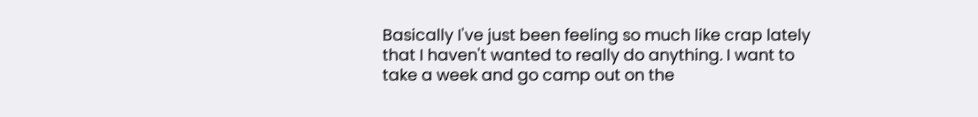Basically I've just been feeling so much like crap lately that I haven't wanted to really do anything. I want to take a week and go camp out on the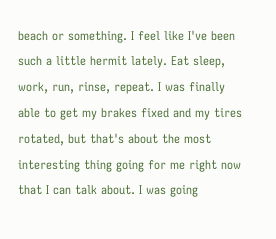beach or something. I feel like I've been such a little hermit lately. Eat sleep, work, run, rinse, repeat. I was finally able to get my brakes fixed and my tires rotated, but that's about the most interesting thing going for me right now that I can talk about. I was going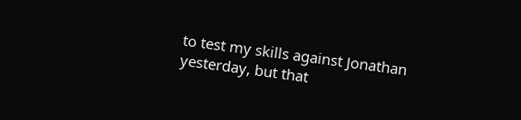to test my skills against Jonathan yesterday, but that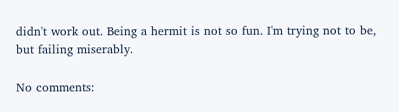didn't work out. Being a hermit is not so fun. I'm trying not to be, but failing miserably.

No comments: